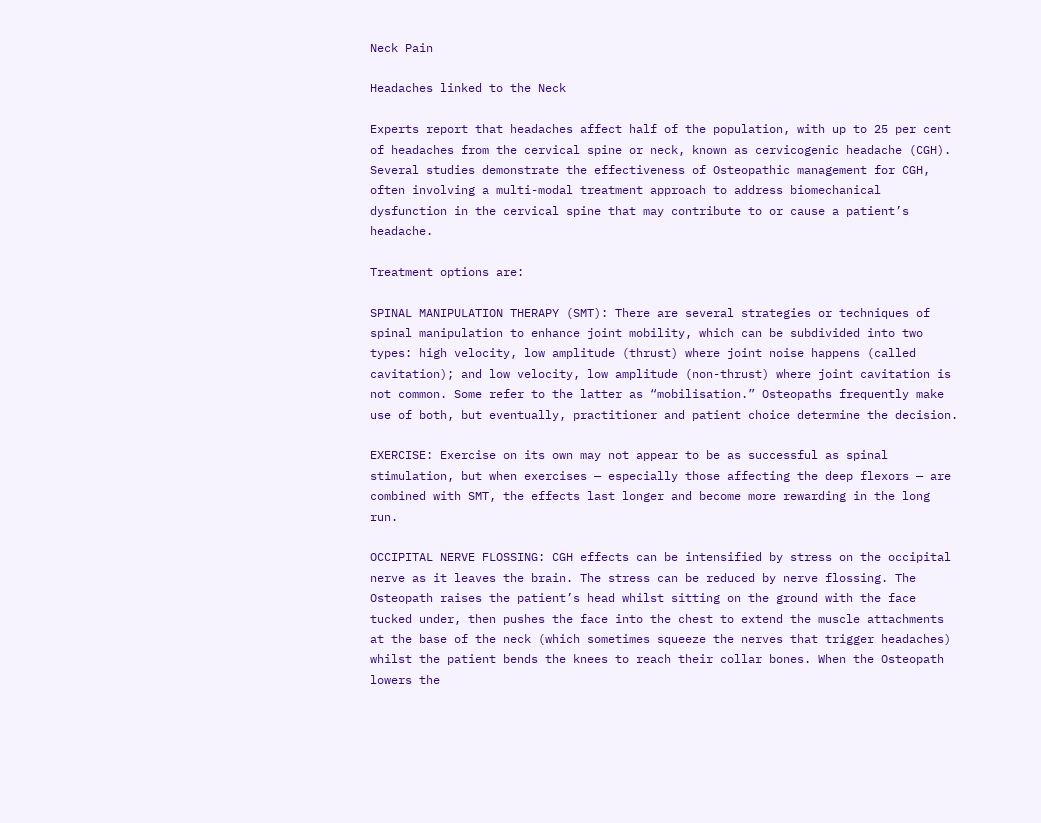Neck Pain

Headaches linked to the Neck

Experts report that headaches affect half of the population, with up to 25 per cent of headaches from the cervical spine or neck, known as cervicogenic headache (CGH). Several studies demonstrate the effectiveness of Osteopathic management for CGH, often involving a multi-modal treatment approach to address biomechanical dysfunction in the cervical spine that may contribute to or cause a patient’s headache.

Treatment options are:

SPINAL MANIPULATION THERAPY (SMT): There are several strategies or techniques of spinal manipulation to enhance joint mobility, which can be subdivided into two types: high velocity, low amplitude (thrust) where joint noise happens (called cavitation); and low velocity, low amplitude (non-thrust) where joint cavitation is not common. Some refer to the latter as “mobilisation.” Osteopaths frequently make use of both, but eventually, practitioner and patient choice determine the decision.

EXERCISE: Exercise on its own may not appear to be as successful as spinal stimulation, but when exercises — especially those affecting the deep flexors — are combined with SMT, the effects last longer and become more rewarding in the long run.

OCCIPITAL NERVE FLOSSING: CGH effects can be intensified by stress on the occipital nerve as it leaves the brain. The stress can be reduced by nerve flossing. The Osteopath raises the patient’s head whilst sitting on the ground with the face tucked under, then pushes the face into the chest to extend the muscle attachments at the base of the neck (which sometimes squeeze the nerves that trigger headaches) whilst the patient bends the knees to reach their collar bones. When the Osteopath lowers the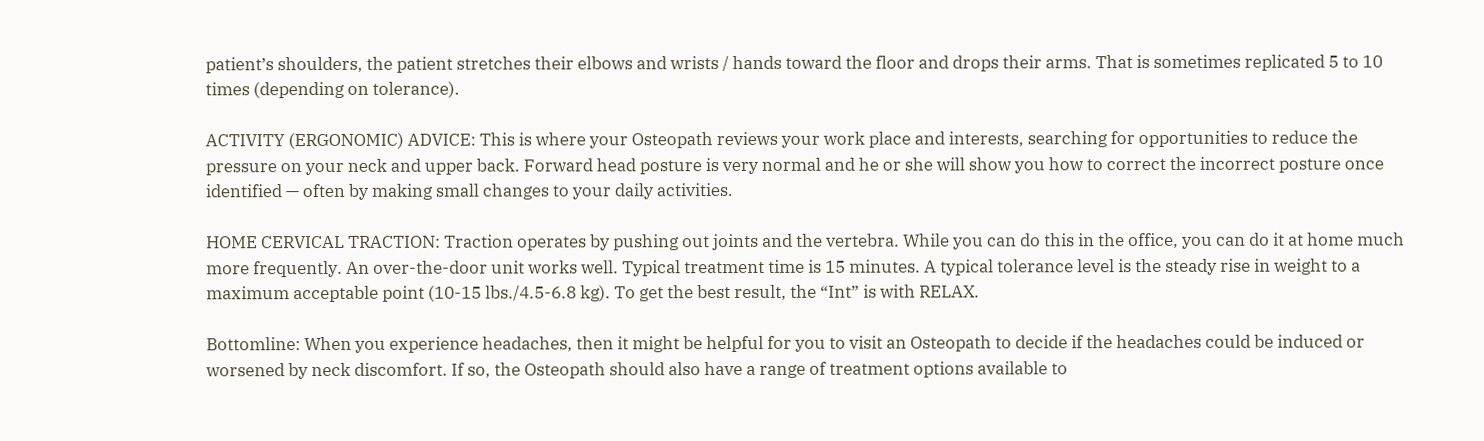patient’s shoulders, the patient stretches their elbows and wrists / hands toward the floor and drops their arms. That is sometimes replicated 5 to 10 times (depending on tolerance).

ACTIVITY (ERGONOMIC) ADVICE: This is where your Osteopath reviews your work place and interests, searching for opportunities to reduce the pressure on your neck and upper back. Forward head posture is very normal and he or she will show you how to correct the incorrect posture once identified — often by making small changes to your daily activities.

HOME CERVICAL TRACTION: Traction operates by pushing out joints and the vertebra. While you can do this in the office, you can do it at home much more frequently. An over-the-door unit works well. Typical treatment time is 15 minutes. A typical tolerance level is the steady rise in weight to a maximum acceptable point (10-15 lbs./4.5-6.8 kg). To get the best result, the “Int” is with RELAX.

Bottomline: When you experience headaches, then it might be helpful for you to visit an Osteopath to decide if the headaches could be induced or worsened by neck discomfort. If so, the Osteopath should also have a range of treatment options available to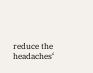reduce the headaches‘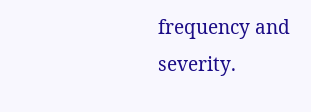frequency and severity.